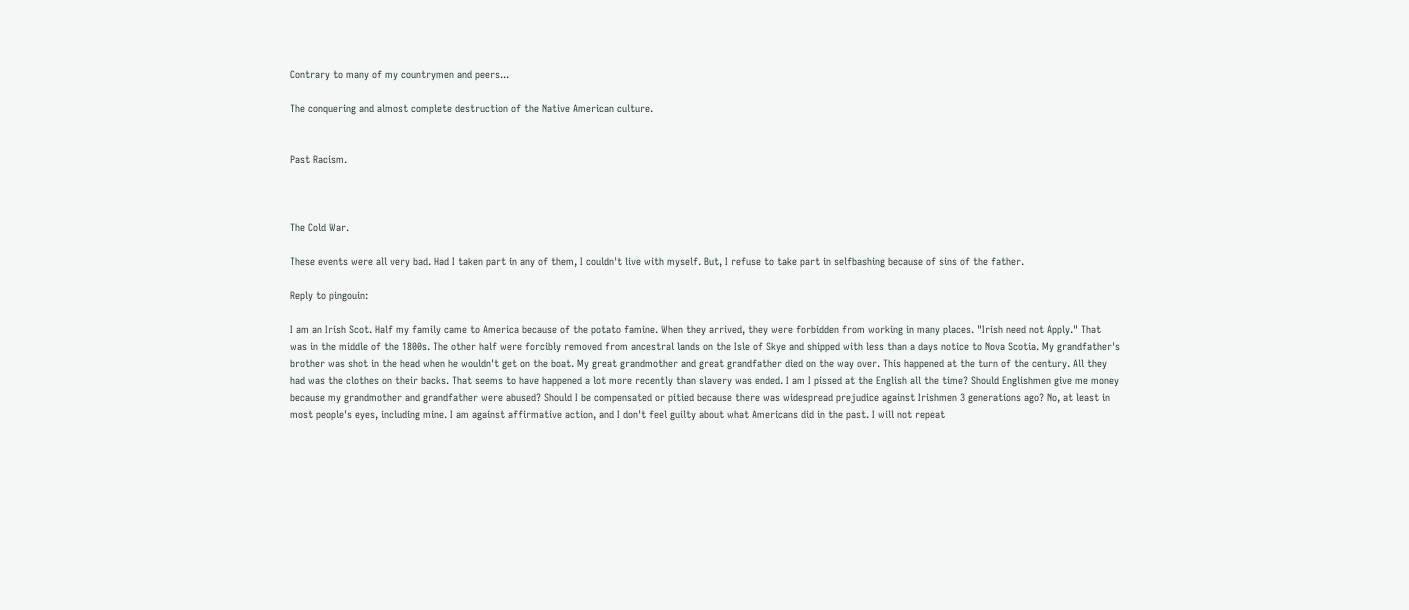Contrary to many of my countrymen and peers...

The conquering and almost complete destruction of the Native American culture.


Past Racism.



The Cold War.

These events were all very bad. Had I taken part in any of them, I couldn't live with myself. But, I refuse to take part in selfbashing because of sins of the father.

Reply to pingouin:

I am an Irish Scot. Half my family came to America because of the potato famine. When they arrived, they were forbidden from working in many places. "Irish need not Apply." That was in the middle of the 1800s. The other half were forcibly removed from ancestral lands on the Isle of Skye and shipped with less than a days notice to Nova Scotia. My grandfather's brother was shot in the head when he wouldn't get on the boat. My great grandmother and great grandfather died on the way over. This happened at the turn of the century. All they had was the clothes on their backs. That seems to have happened a lot more recently than slavery was ended. I am I pissed at the English all the time? Should Englishmen give me money because my grandmother and grandfather were abused? Should I be compensated or pitied because there was widespread prejudice against Irishmen 3 generations ago? No, at least in most people's eyes, including mine. I am against affirmative action, and I don't feel guilty about what Americans did in the past. I will not repeat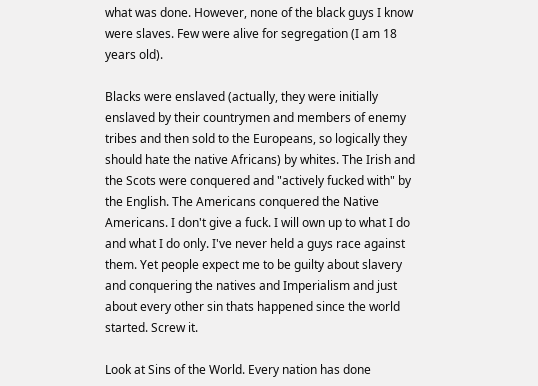what was done. However, none of the black guys I know were slaves. Few were alive for segregation (I am 18 years old).

Blacks were enslaved (actually, they were initially enslaved by their countrymen and members of enemy tribes and then sold to the Europeans, so logically they should hate the native Africans) by whites. The Irish and the Scots were conquered and "actively fucked with" by the English. The Americans conquered the Native Americans. I don't give a fuck. I will own up to what I do and what I do only. I've never held a guys race against them. Yet people expect me to be guilty about slavery and conquering the natives and Imperialism and just about every other sin thats happened since the world started. Screw it.

Look at Sins of the World. Every nation has done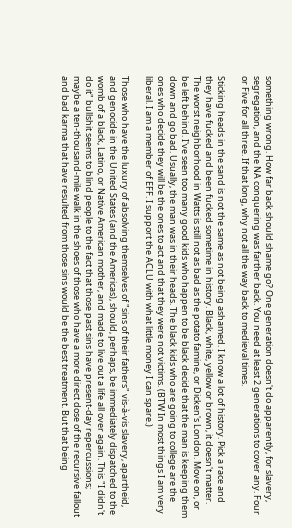something wrong. How far back should shame go? One generation doesn't do apparently, for slavery, segregation, and the NA conquering was farther back. You need at least 2 generations to cover any. Four or Five for all three. If that long, why not all the way back to medieval times.

Sticking heads in the sand is not the same as not being ashamed. I know a lot of history. Pick a race and they have fucked and been fucked sometime in history. Black, white, yellow or brown, it doesn't matter. The worst neighborhood in Watts is still not as bad as the potato famine, or Dicken's London. Move on, or be left behind. I've seen too many good kids who happen to be black decide that the man is keeping them down and go bad. Usually, the man was in their heads. The black kids who are going to college are the ones who decide they will be the ones to act and that they were not victims. (BTW In most things I am very liberal. I am a member of EFF. I support the ACLU with what little money I can spare.)

Those who have the luxury of absolving themselves of "sins of their fathers" vis-à-vis slavery, apartheid, and genocide in the United States (and the Americas), should, perhaps, be immediately dispatched to the womb of a black, Latino, or Native American mother, and made to live out a life all over again. This "I didn't do it" bullshit seems to blind people to the fact that those past sins have present-day repercussions; maybe a ten-thousand-mile walk in the shoes of those who have a more direct dose of the recursive fallout and bad karma that have resulted from those sins would be the best treatment. But that being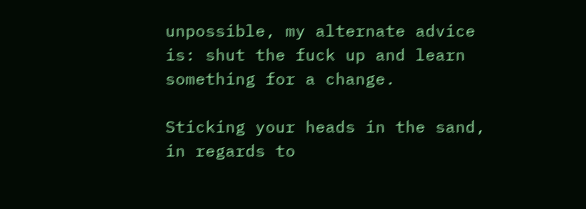unpossible, my alternate advice is: shut the fuck up and learn something for a change.

Sticking your heads in the sand, in regards to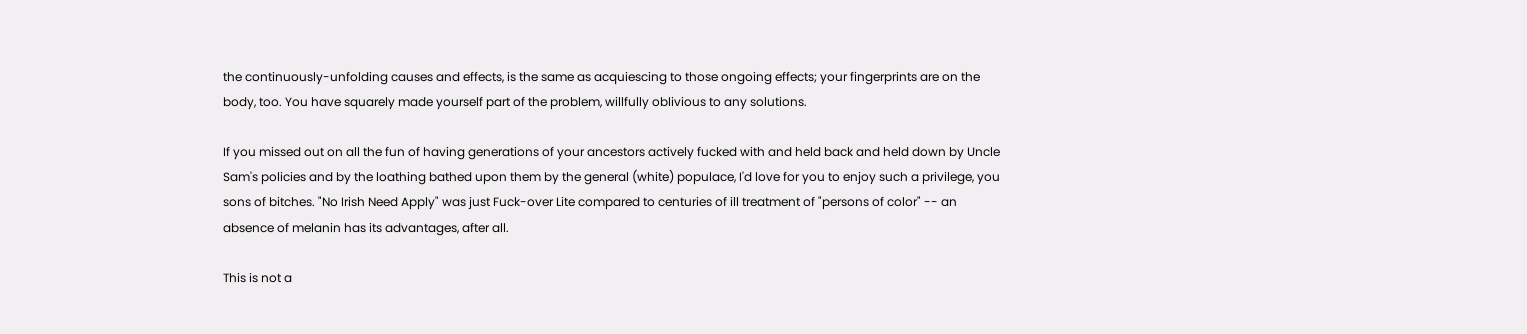the continuously-unfolding causes and effects, is the same as acquiescing to those ongoing effects; your fingerprints are on the body, too. You have squarely made yourself part of the problem, willfully oblivious to any solutions.

If you missed out on all the fun of having generations of your ancestors actively fucked with and held back and held down by Uncle Sam's policies and by the loathing bathed upon them by the general (white) populace, I'd love for you to enjoy such a privilege, you sons of bitches. "No Irish Need Apply" was just Fuck-over Lite compared to centuries of ill treatment of "persons of color" -- an absence of melanin has its advantages, after all.

This is not a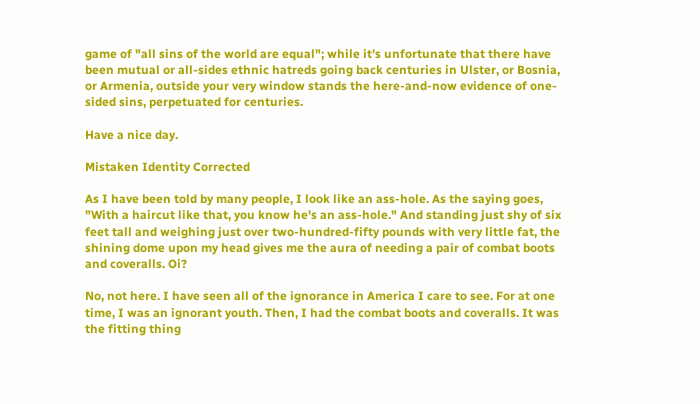game of "all sins of the world are equal"; while it's unfortunate that there have been mutual or all-sides ethnic hatreds going back centuries in Ulster, or Bosnia, or Armenia, outside your very window stands the here-and-now evidence of one-sided sins, perpetuated for centuries.

Have a nice day.

Mistaken Identity Corrected

As I have been told by many people, I look like an ass-hole. As the saying goes, "With a haircut like that, you know he's an ass-hole." And standing just shy of six feet tall and weighing just over two-hundred-fifty pounds with very little fat, the shining dome upon my head gives me the aura of needing a pair of combat boots and coveralls. Oi?

No, not here. I have seen all of the ignorance in America I care to see. For at one time, I was an ignorant youth. Then, I had the combat boots and coveralls. It was the fitting thing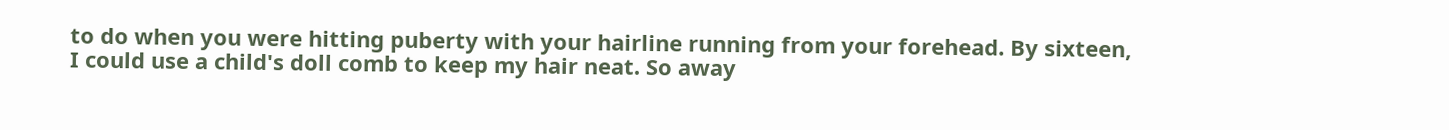to do when you were hitting puberty with your hairline running from your forehead. By sixteen, I could use a child's doll comb to keep my hair neat. So away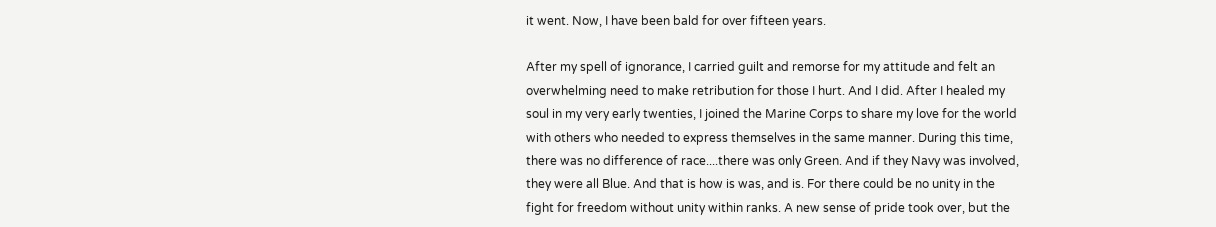it went. Now, I have been bald for over fifteen years.

After my spell of ignorance, I carried guilt and remorse for my attitude and felt an overwhelming need to make retribution for those I hurt. And I did. After I healed my soul in my very early twenties, I joined the Marine Corps to share my love for the world with others who needed to express themselves in the same manner. During this time, there was no difference of race....there was only Green. And if they Navy was involved, they were all Blue. And that is how is was, and is. For there could be no unity in the fight for freedom without unity within ranks. A new sense of pride took over, but the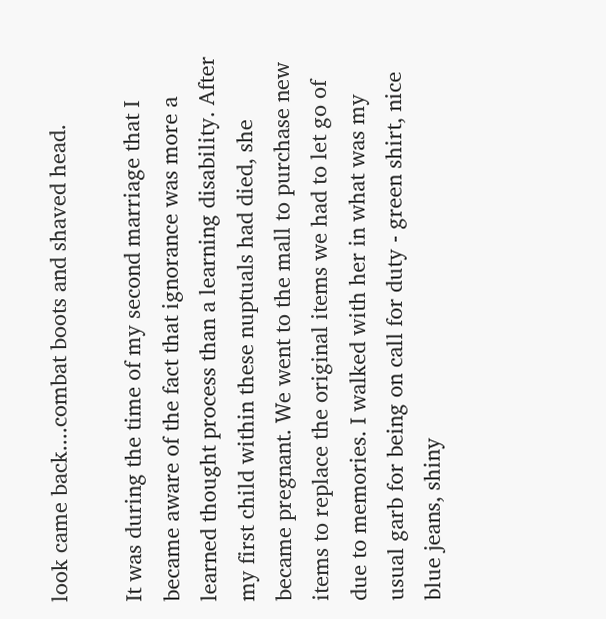look came back....combat boots and shaved head.

It was during the time of my second marriage that I became aware of the fact that ignorance was more a learned thought process than a learning disability. After my first child within these nuptuals had died, she became pregnant. We went to the mall to purchase new items to replace the original items we had to let go of due to memories. I walked with her in what was my usual garb for being on call for duty - green shirt, nice blue jeans, shiny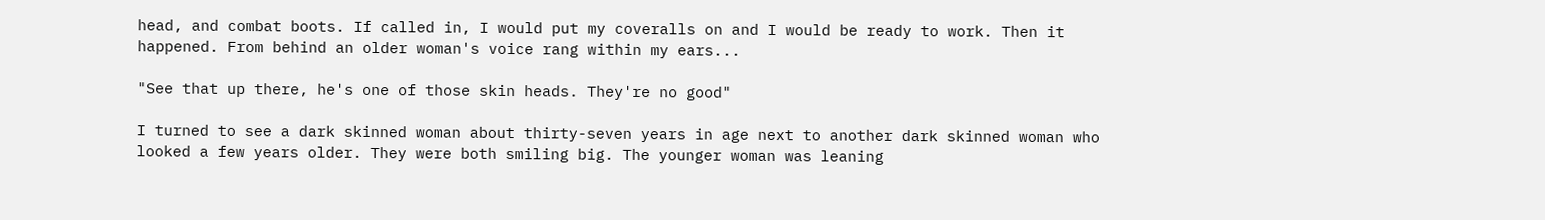head, and combat boots. If called in, I would put my coveralls on and I would be ready to work. Then it happened. From behind an older woman's voice rang within my ears...

"See that up there, he's one of those skin heads. They're no good"

I turned to see a dark skinned woman about thirty-seven years in age next to another dark skinned woman who looked a few years older. They were both smiling big. The younger woman was leaning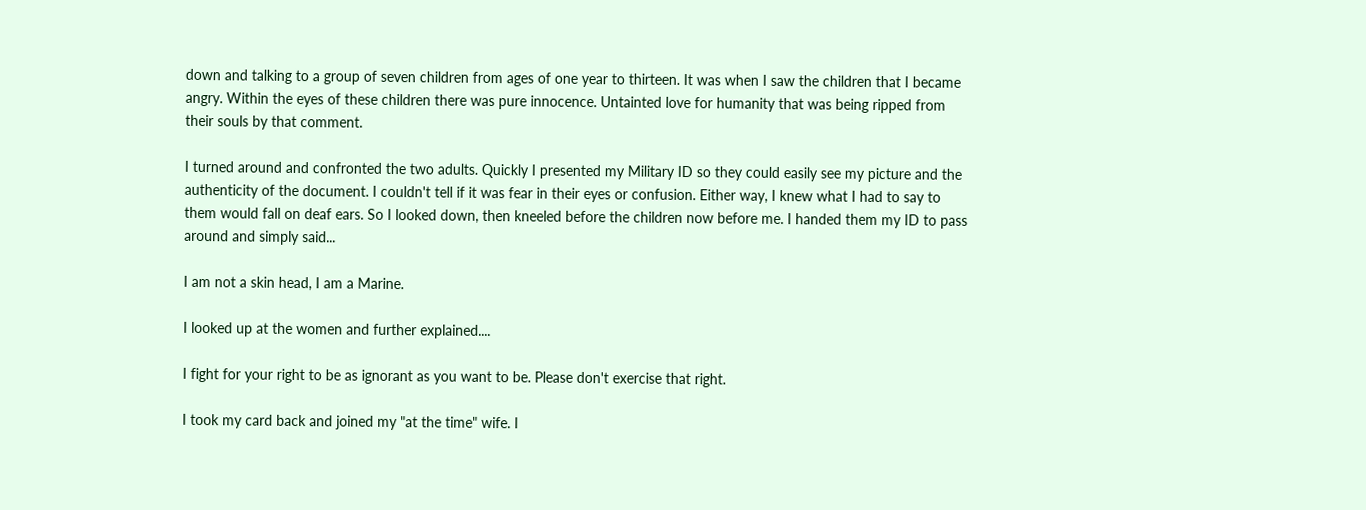down and talking to a group of seven children from ages of one year to thirteen. It was when I saw the children that I became angry. Within the eyes of these children there was pure innocence. Untainted love for humanity that was being ripped from their souls by that comment.

I turned around and confronted the two adults. Quickly I presented my Military ID so they could easily see my picture and the authenticity of the document. I couldn't tell if it was fear in their eyes or confusion. Either way, I knew what I had to say to them would fall on deaf ears. So I looked down, then kneeled before the children now before me. I handed them my ID to pass around and simply said...

I am not a skin head, I am a Marine.

I looked up at the women and further explained....

I fight for your right to be as ignorant as you want to be. Please don't exercise that right.

I took my card back and joined my "at the time" wife. I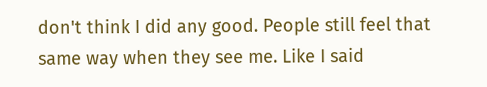don't think I did any good. People still feel that same way when they see me. Like I said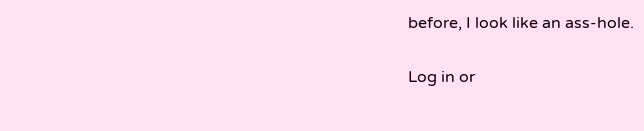before, I look like an ass-hole.

Log in or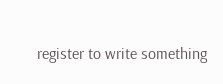register to write something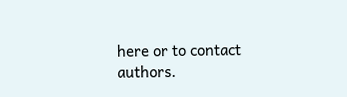here or to contact authors.